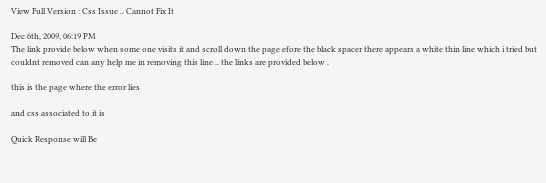View Full Version : Css Issue .. Cannot Fix It

Dec 6th, 2009, 06:19 PM
The link provide below when some one visits it and scroll down the page efore the black spacer there appears a white thin line which i tried but couldnt removed can any help me in removing this line .. the links are provided below .

this is the page where the error lies

and css associated to it is

Quick Response will Be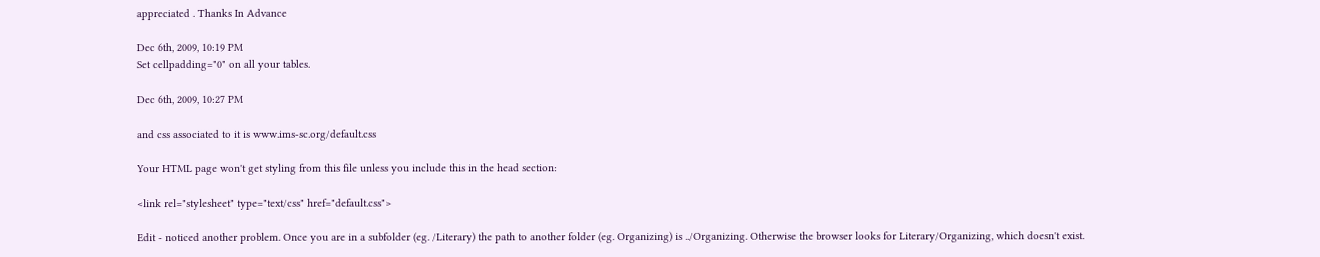appreciated . Thanks In Advance

Dec 6th, 2009, 10:19 PM
Set cellpadding="0" on all your tables.

Dec 6th, 2009, 10:27 PM

and css associated to it is www.ims-sc.org/default.css

Your HTML page won't get styling from this file unless you include this in the head section:

<link rel="stylesheet" type="text/css" href="default.css">

Edit - noticed another problem. Once you are in a subfolder (eg. /Literary) the path to another folder (eg. Organizing) is ../Organizing. Otherwise the browser looks for Literary/Organizing, which doesn't exist.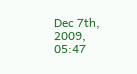Dec 7th, 2009, 05:47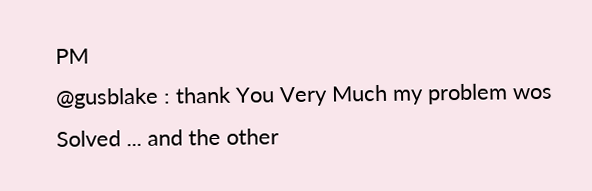PM
@gusblake : thank You Very Much my problem wos Solved ... and the other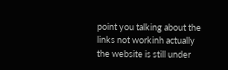point you talking about the links not workinh actually the website is still under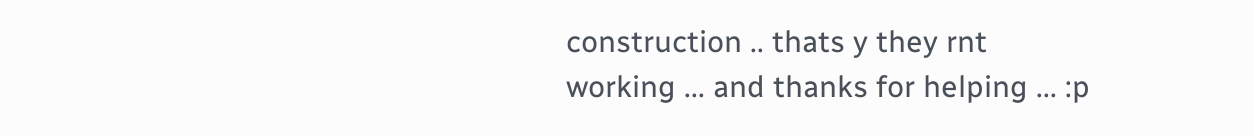construction .. thats y they rnt working ... and thanks for helping ... :p